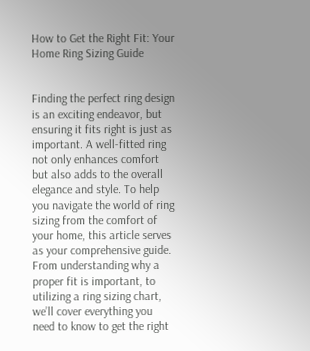How to Get the Right Fit: Your Home Ring Sizing Guide


Finding the perfect ring design is an exciting endeavor, but ensuring it fits right is just as important. A well-fitted ring not only enhances comfort but also adds to the overall elegance and style. To help you navigate the world of ring sizing from the comfort of your home, this article serves as your comprehensive guide. From understanding why a proper fit is important, to utilizing a ring sizing chart, we’ll cover everything you need to know to get the right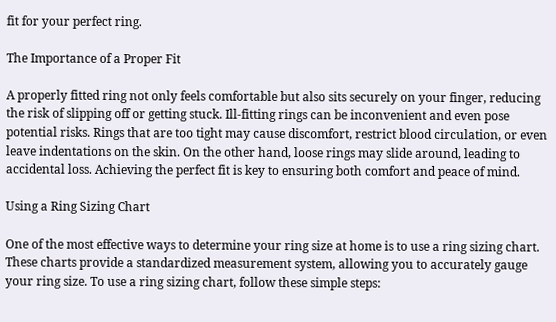fit for your perfect ring.

The Importance of a Proper Fit

A properly fitted ring not only feels comfortable but also sits securely on your finger, reducing the risk of slipping off or getting stuck. Ill-fitting rings can be inconvenient and even pose potential risks. Rings that are too tight may cause discomfort, restrict blood circulation, or even leave indentations on the skin. On the other hand, loose rings may slide around, leading to accidental loss. Achieving the perfect fit is key to ensuring both comfort and peace of mind.

Using a Ring Sizing Chart

One of the most effective ways to determine your ring size at home is to use a ring sizing chart. These charts provide a standardized measurement system, allowing you to accurately gauge your ring size. To use a ring sizing chart, follow these simple steps: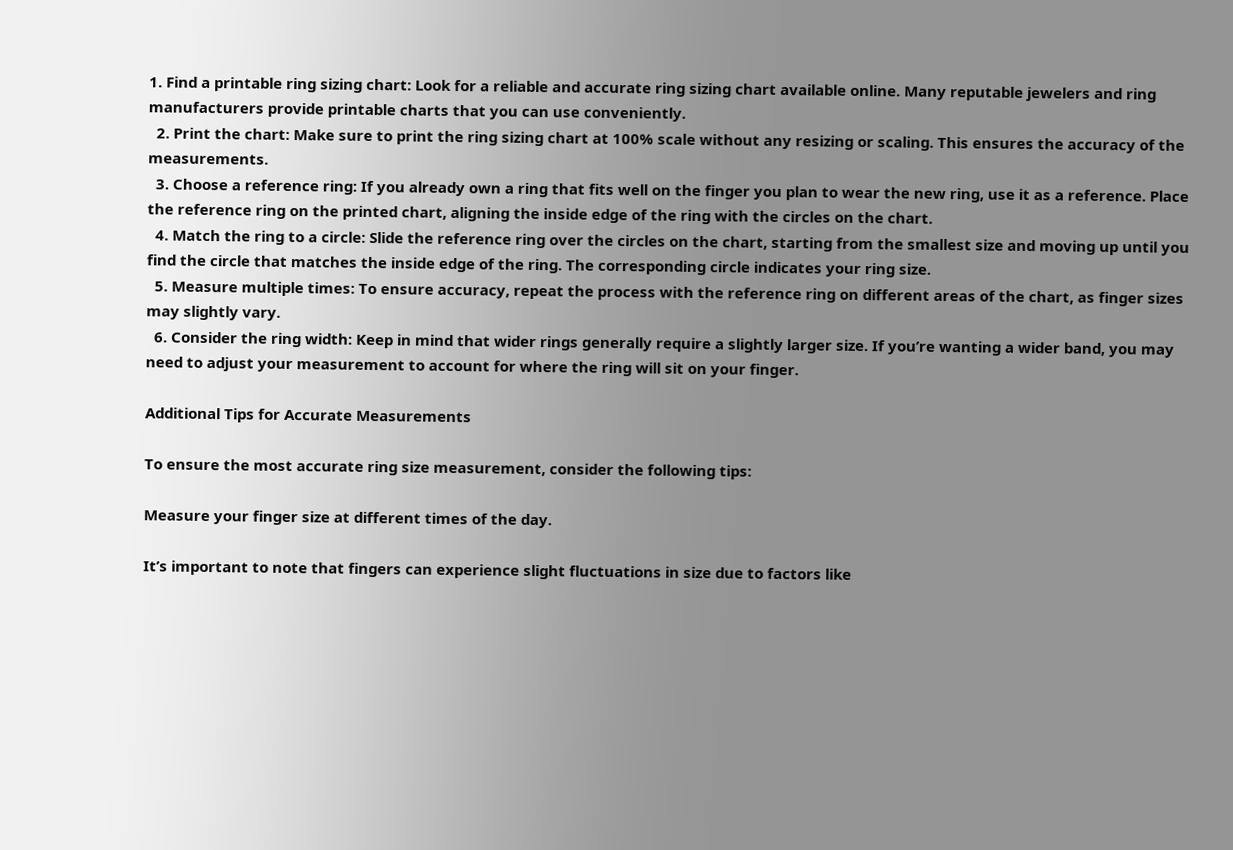1. Find a printable ring sizing chart: Look for a reliable and accurate ring sizing chart available online. Many reputable jewelers and ring manufacturers provide printable charts that you can use conveniently.
  2. Print the chart: Make sure to print the ring sizing chart at 100% scale without any resizing or scaling. This ensures the accuracy of the measurements.
  3. Choose a reference ring: If you already own a ring that fits well on the finger you plan to wear the new ring, use it as a reference. Place the reference ring on the printed chart, aligning the inside edge of the ring with the circles on the chart.
  4. Match the ring to a circle: Slide the reference ring over the circles on the chart, starting from the smallest size and moving up until you find the circle that matches the inside edge of the ring. The corresponding circle indicates your ring size.
  5. Measure multiple times: To ensure accuracy, repeat the process with the reference ring on different areas of the chart, as finger sizes may slightly vary.
  6. Consider the ring width: Keep in mind that wider rings generally require a slightly larger size. If you’re wanting a wider band, you may need to adjust your measurement to account for where the ring will sit on your finger.

Additional Tips for Accurate Measurements

To ensure the most accurate ring size measurement, consider the following tips:

Measure your finger size at different times of the day.

It’s important to note that fingers can experience slight fluctuations in size due to factors like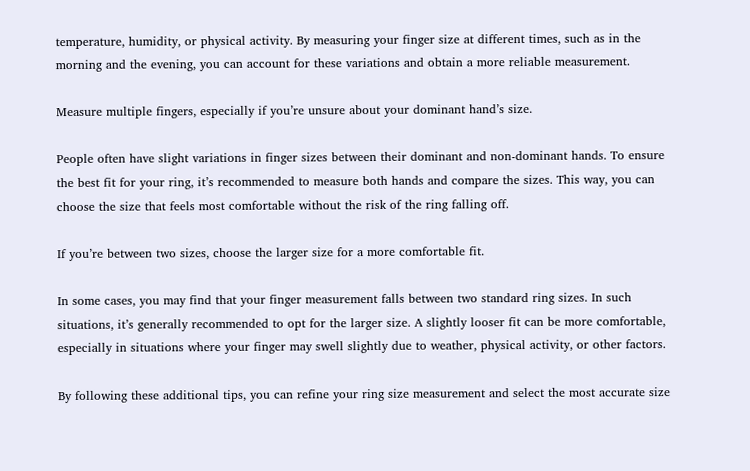temperature, humidity, or physical activity. By measuring your finger size at different times, such as in the morning and the evening, you can account for these variations and obtain a more reliable measurement.

Measure multiple fingers, especially if you’re unsure about your dominant hand’s size.

People often have slight variations in finger sizes between their dominant and non-dominant hands. To ensure the best fit for your ring, it’s recommended to measure both hands and compare the sizes. This way, you can choose the size that feels most comfortable without the risk of the ring falling off.

If you’re between two sizes, choose the larger size for a more comfortable fit.

In some cases, you may find that your finger measurement falls between two standard ring sizes. In such situations, it’s generally recommended to opt for the larger size. A slightly looser fit can be more comfortable, especially in situations where your finger may swell slightly due to weather, physical activity, or other factors.

By following these additional tips, you can refine your ring size measurement and select the most accurate size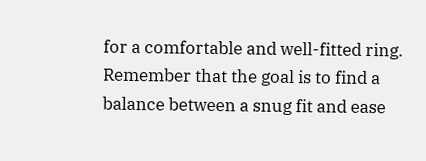for a comfortable and well-fitted ring. Remember that the goal is to find a balance between a snug fit and ease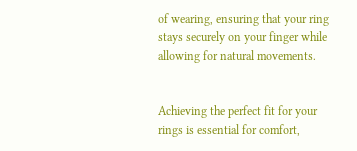of wearing, ensuring that your ring stays securely on your finger while allowing for natural movements.


Achieving the perfect fit for your rings is essential for comfort,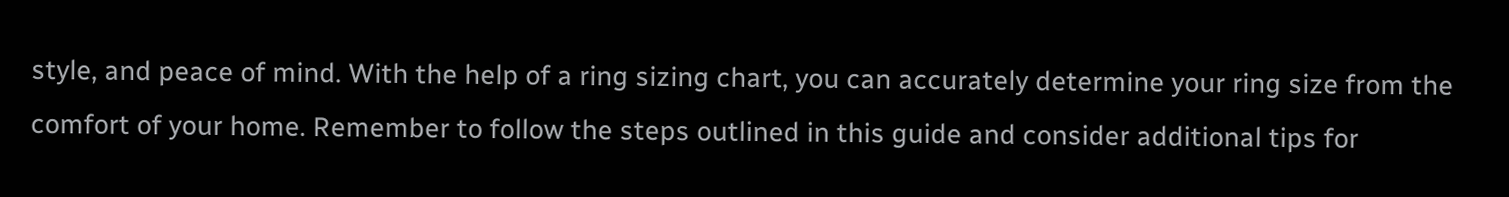style, and peace of mind. With the help of a ring sizing chart, you can accurately determine your ring size from the comfort of your home. Remember to follow the steps outlined in this guide and consider additional tips for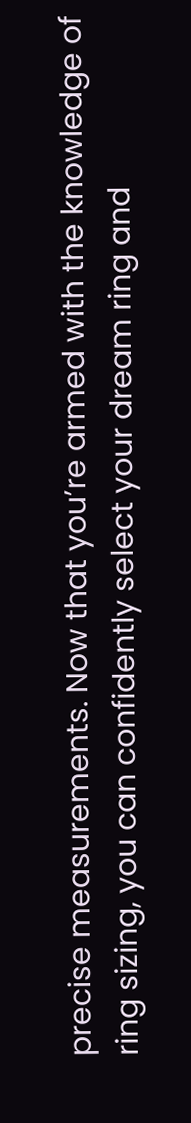precise measurements. Now that you’re armed with the knowledge of ring sizing, you can confidently select your dream ring and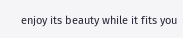enjoy its beauty while it fits you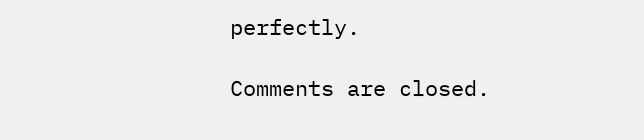perfectly.

Comments are closed.